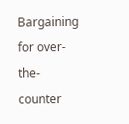Bargaining for over-the-counter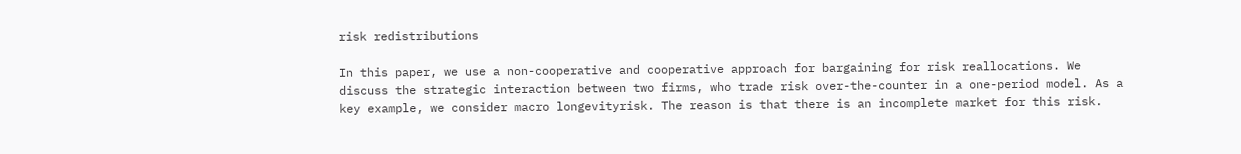risk redistributions

In this paper, we use a non-cooperative and cooperative approach for bargaining for risk reallocations. We discuss the strategic interaction between two firms, who trade risk over-the-counter in a one-period model. As a key example, we consider macro longevityrisk. The reason is that there is an incomplete market for this risk.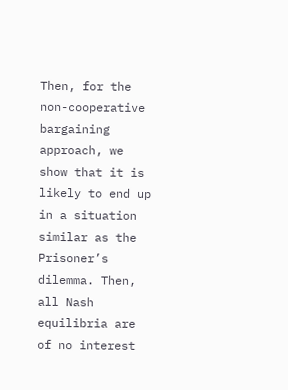Then, for the non-cooperative bargaining approach, we show that it is likely to end up in a situation similar as the Prisoner’s dilemma. Then, all Nash equilibria are of no interest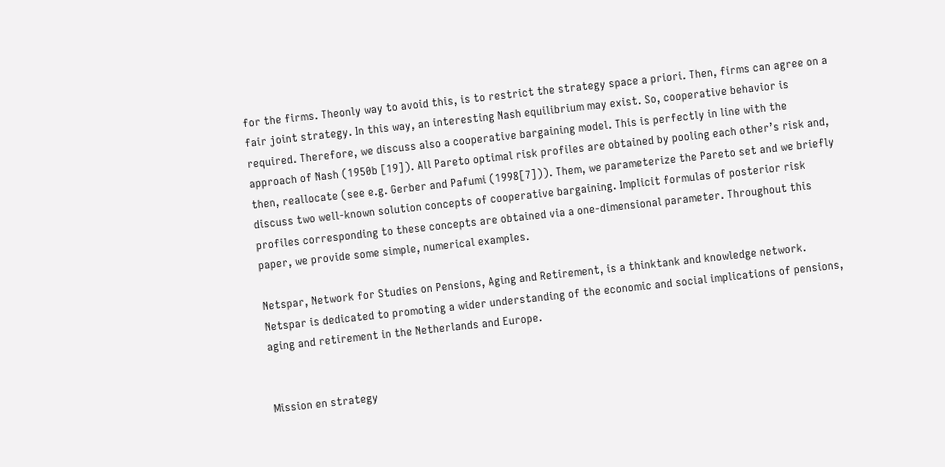for the firms. Theonly way to avoid this, is to restrict the strategy space a priori. Then, firms can agree on a fair joint strategy. In this way, an interesting Nash equilibrium may exist. So, cooperative behavior is required. Therefore, we discuss also a cooperative bargaining model. This is perfectly in line with the approach of Nash (1950b [19]). All Pareto optimal risk profiles are obtained by pooling each other’s risk and, then, reallocate (see e.g. Gerber and Pafumi (1998[7])). Them, we parameterize the Pareto set and we briefly discuss two well-known solution concepts of cooperative bargaining. Implicit formulas of posterior risk profiles corresponding to these concepts are obtained via a one-dimensional parameter. Throughout this paper, we provide some simple, numerical examples.

Netspar, Network for Studies on Pensions, Aging and Retirement, is a thinktank and knowledge network. Netspar is dedicated to promoting a wider understanding of the economic and social implications of pensions, aging and retirement in the Netherlands and Europe.


Mission en strategy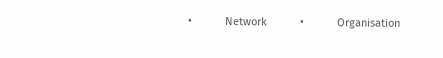•           Network           •           Organisation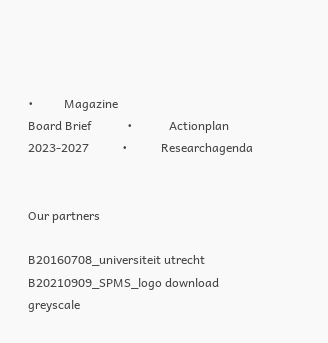•          Magazine
Board Brief            •            Actionplan 2023-2027           •           Researchagenda


Our partners

B20160708_universiteit utrecht
B20210909_SPMS_logo download greyscale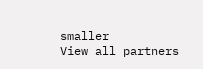smaller
View all partners